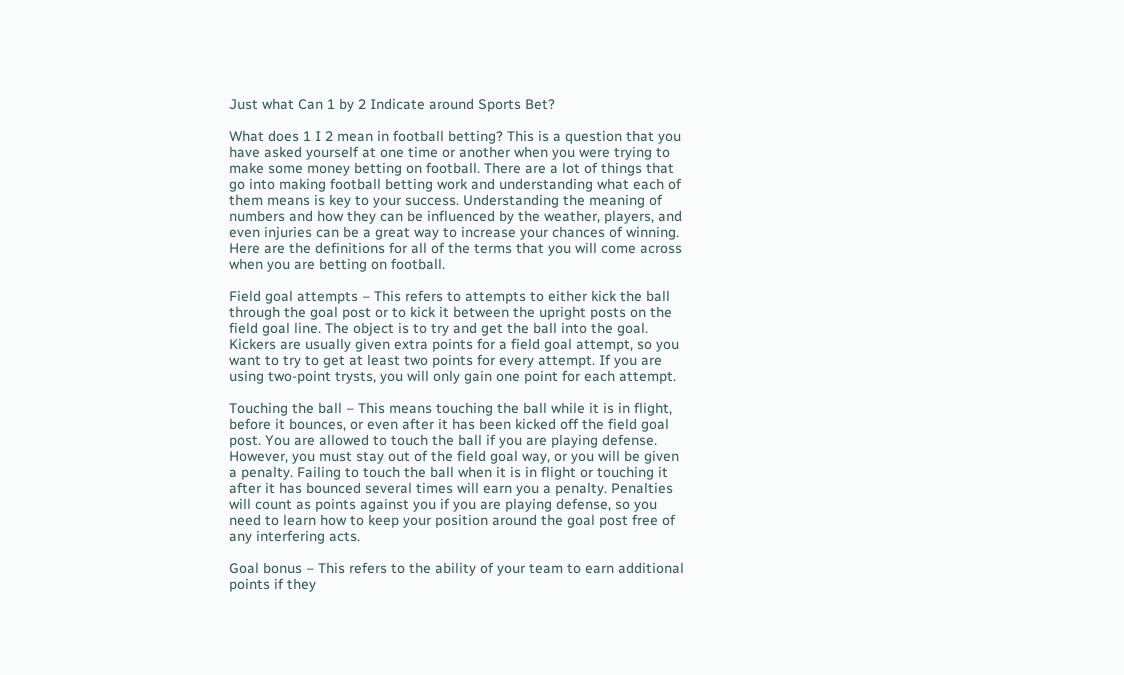Just what Can 1 by 2 Indicate around Sports Bet?

What does 1 I 2 mean in football betting? This is a question that you have asked yourself at one time or another when you were trying to make some money betting on football. There are a lot of things that go into making football betting work and understanding what each of them means is key to your success. Understanding the meaning of numbers and how they can be influenced by the weather, players, and even injuries can be a great way to increase your chances of winning. Here are the definitions for all of the terms that you will come across when you are betting on football.

Field goal attempts – This refers to attempts to either kick the ball through the goal post or to kick it between the upright posts on the field goal line. The object is to try and get the ball into the goal. Kickers are usually given extra points for a field goal attempt, so you want to try to get at least two points for every attempt. If you are using two-point trysts, you will only gain one point for each attempt.

Touching the ball – This means touching the ball while it is in flight, before it bounces, or even after it has been kicked off the field goal post. You are allowed to touch the ball if you are playing defense. However, you must stay out of the field goal way, or you will be given a penalty. Failing to touch the ball when it is in flight or touching it after it has bounced several times will earn you a penalty. Penalties will count as points against you if you are playing defense, so you need to learn how to keep your position around the goal post free of any interfering acts.

Goal bonus – This refers to the ability of your team to earn additional points if they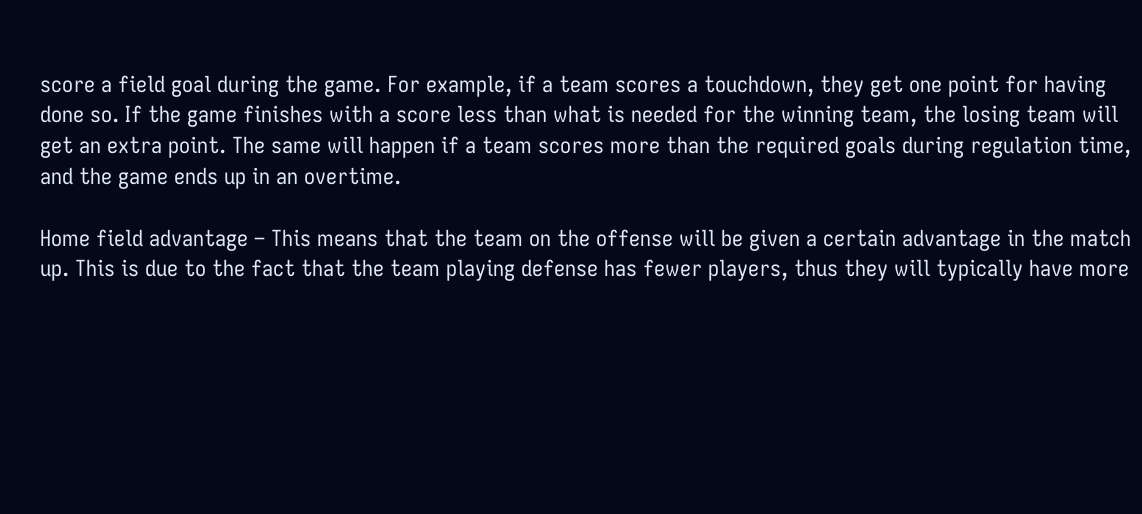score a field goal during the game. For example, if a team scores a touchdown, they get one point for having done so. If the game finishes with a score less than what is needed for the winning team, the losing team will get an extra point. The same will happen if a team scores more than the required goals during regulation time, and the game ends up in an overtime.

Home field advantage – This means that the team on the offense will be given a certain advantage in the match up. This is due to the fact that the team playing defense has fewer players, thus they will typically have more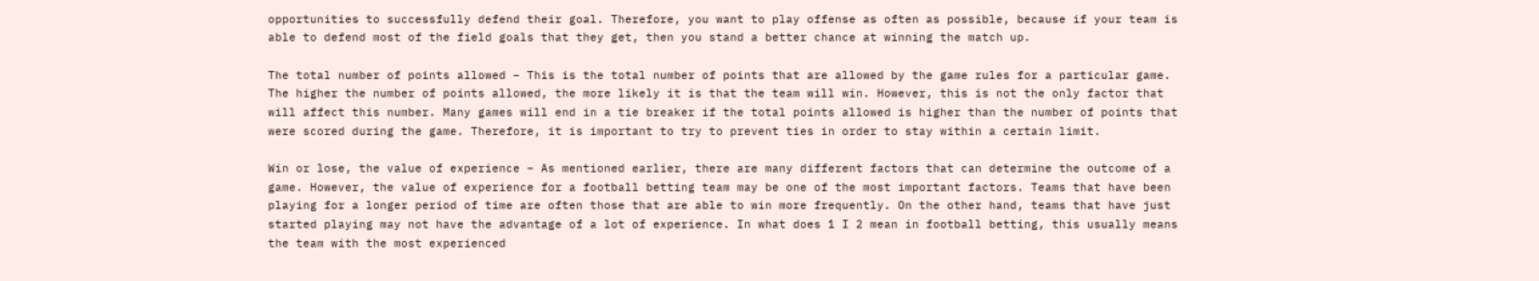opportunities to successfully defend their goal. Therefore, you want to play offense as often as possible, because if your team is able to defend most of the field goals that they get, then you stand a better chance at winning the match up.

The total number of points allowed – This is the total number of points that are allowed by the game rules for a particular game. The higher the number of points allowed, the more likely it is that the team will win. However, this is not the only factor that will affect this number. Many games will end in a tie breaker if the total points allowed is higher than the number of points that were scored during the game. Therefore, it is important to try to prevent ties in order to stay within a certain limit.

Win or lose, the value of experience – As mentioned earlier, there are many different factors that can determine the outcome of a game. However, the value of experience for a football betting team may be one of the most important factors. Teams that have been playing for a longer period of time are often those that are able to win more frequently. On the other hand, teams that have just started playing may not have the advantage of a lot of experience. In what does 1 I 2 mean in football betting, this usually means the team with the most experienced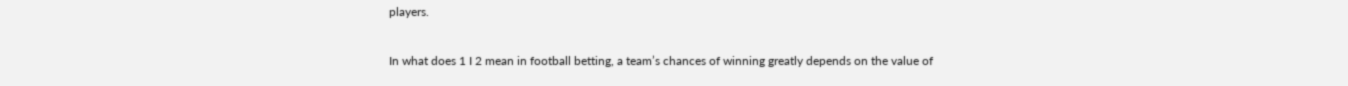players.

In what does 1 I 2 mean in football betting, a team’s chances of winning greatly depends on the value of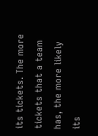its tickets. The more tickets that a team has, the more likely its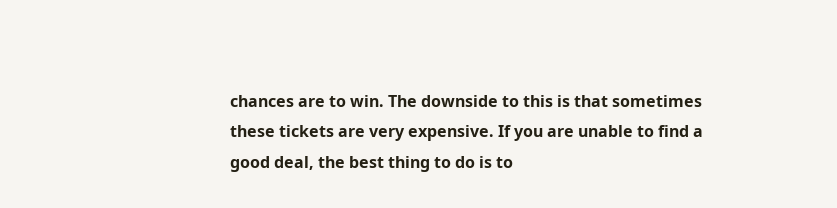chances are to win. The downside to this is that sometimes these tickets are very expensive. If you are unable to find a good deal, the best thing to do is to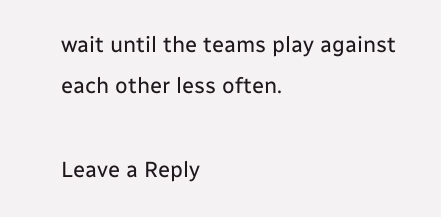wait until the teams play against each other less often.

Leave a Reply